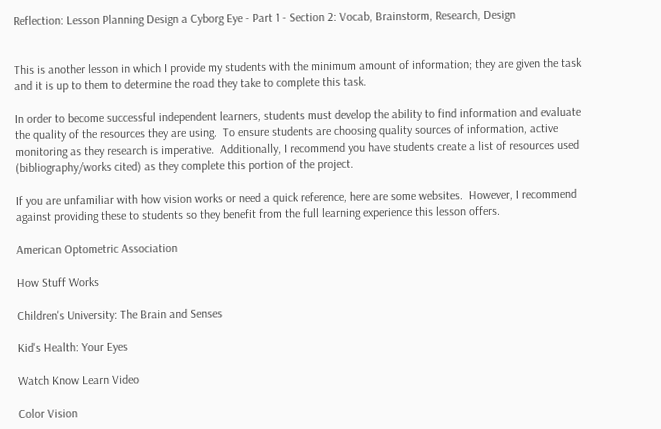Reflection: Lesson Planning Design a Cyborg Eye - Part 1 - Section 2: Vocab, Brainstorm, Research, Design


This is another lesson in which I provide my students with the minimum amount of information; they are given the task and it is up to them to determine the road they take to complete this task.

In order to become successful independent learners, students must develop the ability to find information and evaluate the quality of the resources they are using.  To ensure students are choosing quality sources of information, active monitoring as they research is imperative.  Additionally, I recommend you have students create a list of resources used (bibliography/works cited) as they complete this portion of the project.

If you are unfamiliar with how vision works or need a quick reference, here are some websites.  However, I recommend against providing these to students so they benefit from the full learning experience this lesson offers.

American Optometric Association

How Stuff Works

Children's University: The Brain and Senses

Kid's Health: Your Eyes

Watch Know Learn Video

Color Vision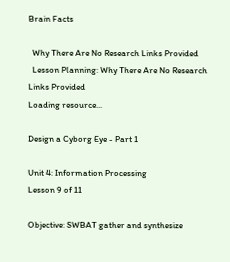Brain Facts

  Why There Are No Research Links Provided
  Lesson Planning: Why There Are No Research Links Provided
Loading resource...

Design a Cyborg Eye - Part 1

Unit 4: Information Processing
Lesson 9 of 11

Objective: SWBAT gather and synthesize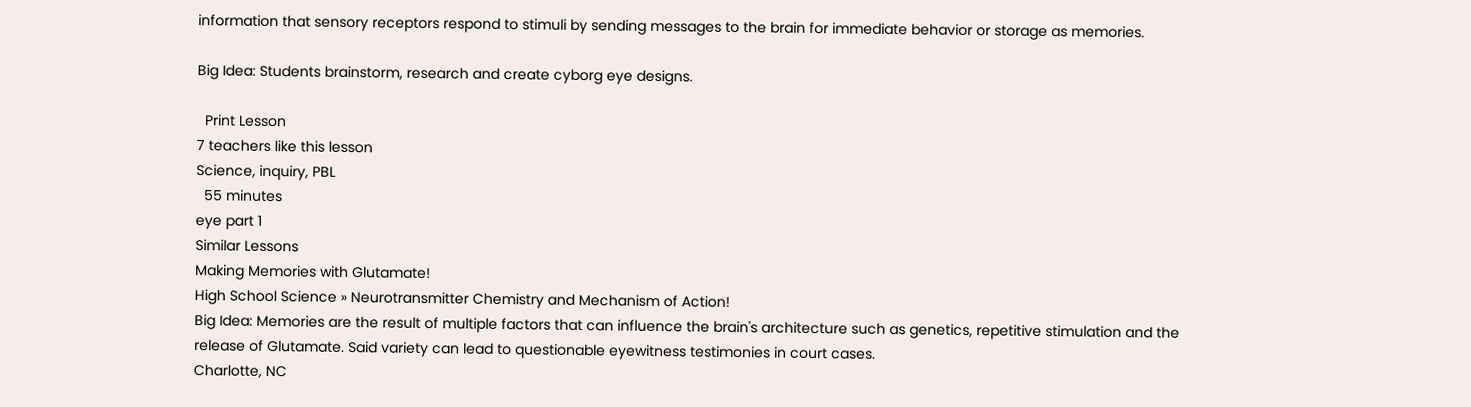information that sensory receptors respond to stimuli by sending messages to the brain for immediate behavior or storage as memories.

Big Idea: Students brainstorm, research and create cyborg eye designs.

  Print Lesson
7 teachers like this lesson
Science, inquiry, PBL
  55 minutes
eye part 1
Similar Lessons
Making Memories with Glutamate!
High School Science » Neurotransmitter Chemistry and Mechanism of Action!
Big Idea: Memories are the result of multiple factors that can influence the brain's architecture such as genetics, repetitive stimulation and the release of Glutamate. Said variety can lead to questionable eyewitness testimonies in court cases.
Charlotte, NC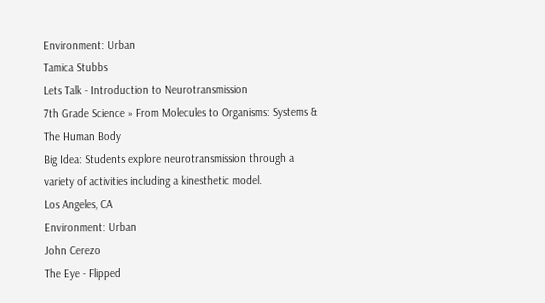Environment: Urban
Tamica Stubbs
Lets Talk - Introduction to Neurotransmission
7th Grade Science » From Molecules to Organisms: Systems & The Human Body
Big Idea: Students explore neurotransmission through a variety of activities including a kinesthetic model.
Los Angeles, CA
Environment: Urban
John Cerezo
The Eye - Flipped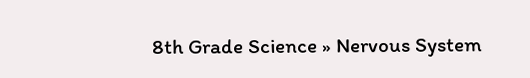8th Grade Science » Nervous System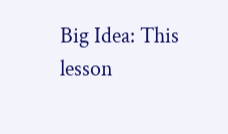Big Idea: This lesson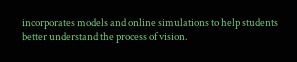incorporates models and online simulations to help students better understand the process of vision.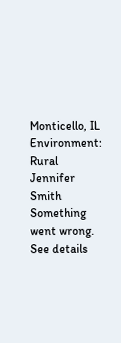Monticello, IL
Environment: Rural
Jennifer Smith
Something went wrong. See details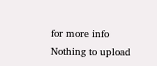for more info
Nothing to upload